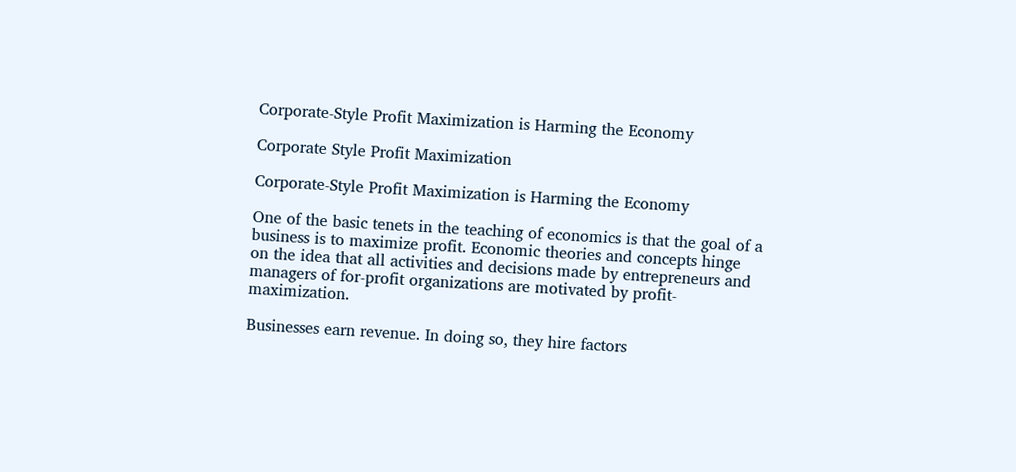Corporate-Style Profit Maximization is Harming the Economy

Corporate Style Profit Maximization

Corporate-Style Profit Maximization is Harming the Economy

One of the basic tenets in the teaching of economics is that the goal of a business is to maximize profit. Economic theories and concepts hinge on the idea that all activities and decisions made by entrepreneurs and managers of for-profit organizations are motivated by profit-maximization.

Businesses earn revenue. In doing so, they hire factors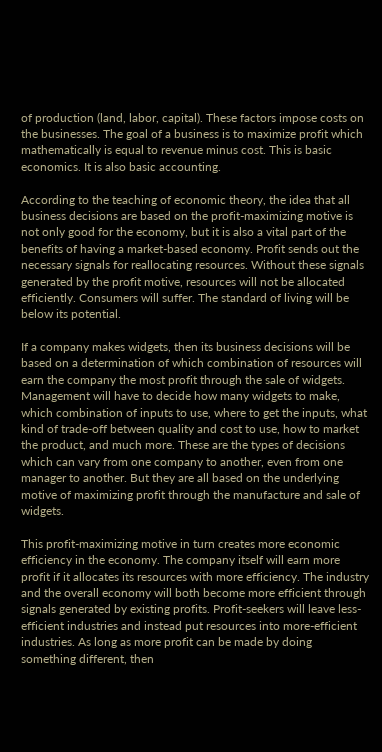of production (land, labor, capital). These factors impose costs on the businesses. The goal of a business is to maximize profit which mathematically is equal to revenue minus cost. This is basic economics. It is also basic accounting.

According to the teaching of economic theory, the idea that all business decisions are based on the profit-maximizing motive is not only good for the economy, but it is also a vital part of the benefits of having a market-based economy. Profit sends out the necessary signals for reallocating resources. Without these signals generated by the profit motive, resources will not be allocated efficiently. Consumers will suffer. The standard of living will be below its potential.

If a company makes widgets, then its business decisions will be based on a determination of which combination of resources will earn the company the most profit through the sale of widgets. Management will have to decide how many widgets to make, which combination of inputs to use, where to get the inputs, what kind of trade-off between quality and cost to use, how to market the product, and much more. These are the types of decisions which can vary from one company to another, even from one manager to another. But they are all based on the underlying motive of maximizing profit through the manufacture and sale of widgets.

This profit-maximizing motive in turn creates more economic efficiency in the economy. The company itself will earn more profit if it allocates its resources with more efficiency. The industry and the overall economy will both become more efficient through signals generated by existing profits. Profit-seekers will leave less-efficient industries and instead put resources into more-efficient industries. As long as more profit can be made by doing something different, then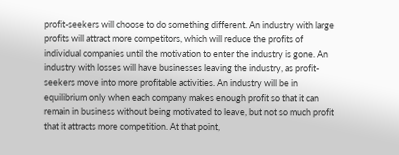profit-seekers will choose to do something different. An industry with large profits will attract more competitors, which will reduce the profits of individual companies until the motivation to enter the industry is gone. An industry with losses will have businesses leaving the industry, as profit-seekers move into more profitable activities. An industry will be in equilibrium only when each company makes enough profit so that it can remain in business without being motivated to leave, but not so much profit that it attracts more competition. At that point,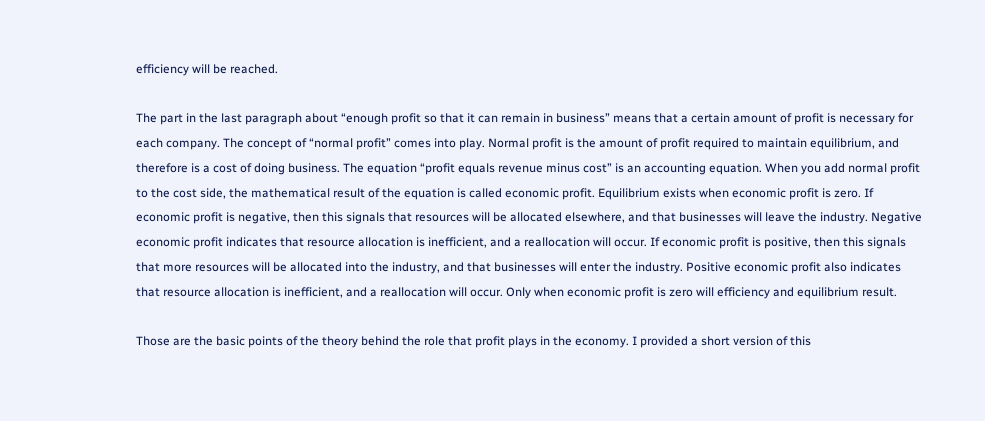efficiency will be reached.

The part in the last paragraph about “enough profit so that it can remain in business” means that a certain amount of profit is necessary for each company. The concept of “normal profit” comes into play. Normal profit is the amount of profit required to maintain equilibrium, and therefore is a cost of doing business. The equation “profit equals revenue minus cost” is an accounting equation. When you add normal profit to the cost side, the mathematical result of the equation is called economic profit. Equilibrium exists when economic profit is zero. If economic profit is negative, then this signals that resources will be allocated elsewhere, and that businesses will leave the industry. Negative economic profit indicates that resource allocation is inefficient, and a reallocation will occur. If economic profit is positive, then this signals that more resources will be allocated into the industry, and that businesses will enter the industry. Positive economic profit also indicates that resource allocation is inefficient, and a reallocation will occur. Only when economic profit is zero will efficiency and equilibrium result.

Those are the basic points of the theory behind the role that profit plays in the economy. I provided a short version of this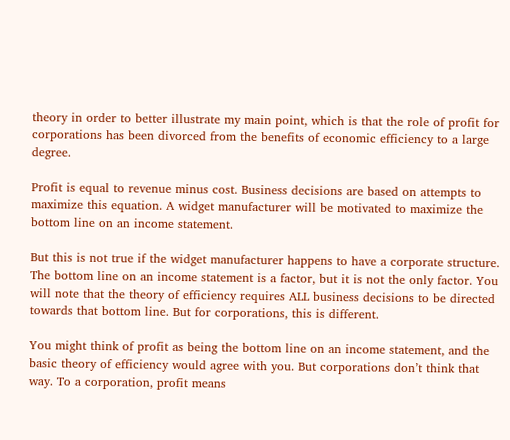theory in order to better illustrate my main point, which is that the role of profit for corporations has been divorced from the benefits of economic efficiency to a large degree.

Profit is equal to revenue minus cost. Business decisions are based on attempts to maximize this equation. A widget manufacturer will be motivated to maximize the bottom line on an income statement.

But this is not true if the widget manufacturer happens to have a corporate structure. The bottom line on an income statement is a factor, but it is not the only factor. You will note that the theory of efficiency requires ALL business decisions to be directed towards that bottom line. But for corporations, this is different.

You might think of profit as being the bottom line on an income statement, and the basic theory of efficiency would agree with you. But corporations don’t think that way. To a corporation, profit means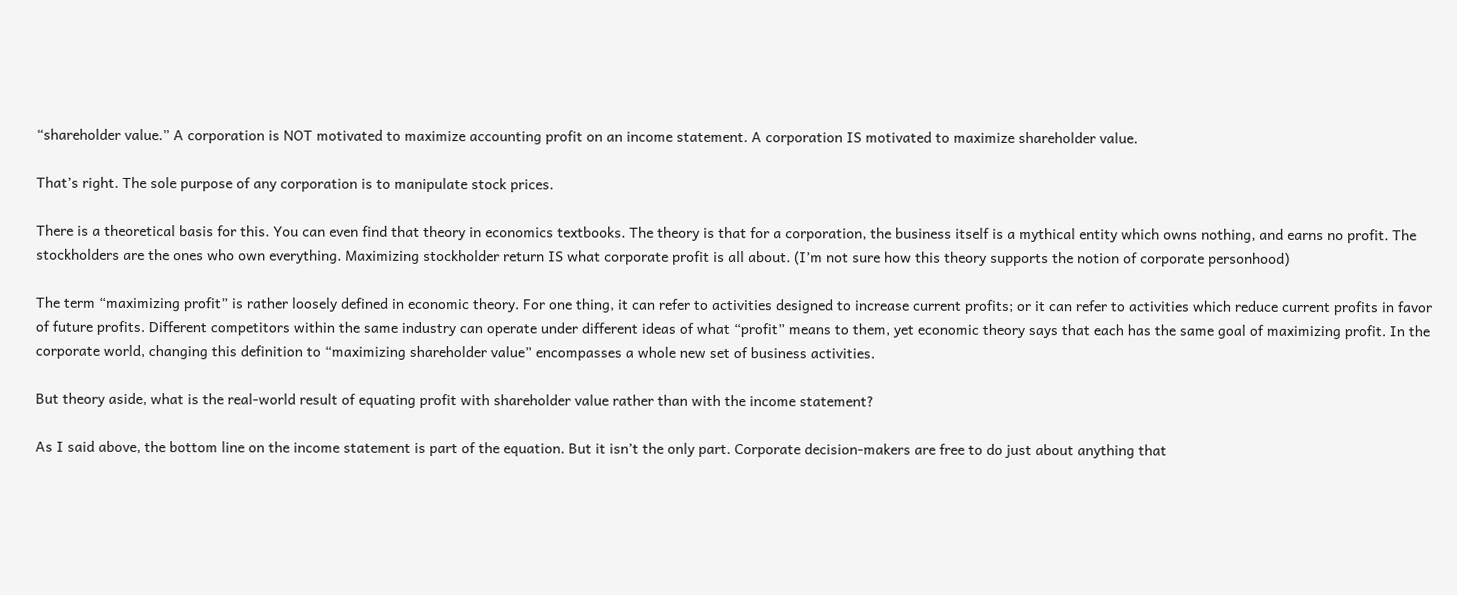“shareholder value.” A corporation is NOT motivated to maximize accounting profit on an income statement. A corporation IS motivated to maximize shareholder value.

That’s right. The sole purpose of any corporation is to manipulate stock prices.

There is a theoretical basis for this. You can even find that theory in economics textbooks. The theory is that for a corporation, the business itself is a mythical entity which owns nothing, and earns no profit. The stockholders are the ones who own everything. Maximizing stockholder return IS what corporate profit is all about. (I’m not sure how this theory supports the notion of corporate personhood)

The term “maximizing profit” is rather loosely defined in economic theory. For one thing, it can refer to activities designed to increase current profits; or it can refer to activities which reduce current profits in favor of future profits. Different competitors within the same industry can operate under different ideas of what “profit” means to them, yet economic theory says that each has the same goal of maximizing profit. In the corporate world, changing this definition to “maximizing shareholder value” encompasses a whole new set of business activities.

But theory aside, what is the real-world result of equating profit with shareholder value rather than with the income statement?

As I said above, the bottom line on the income statement is part of the equation. But it isn’t the only part. Corporate decision-makers are free to do just about anything that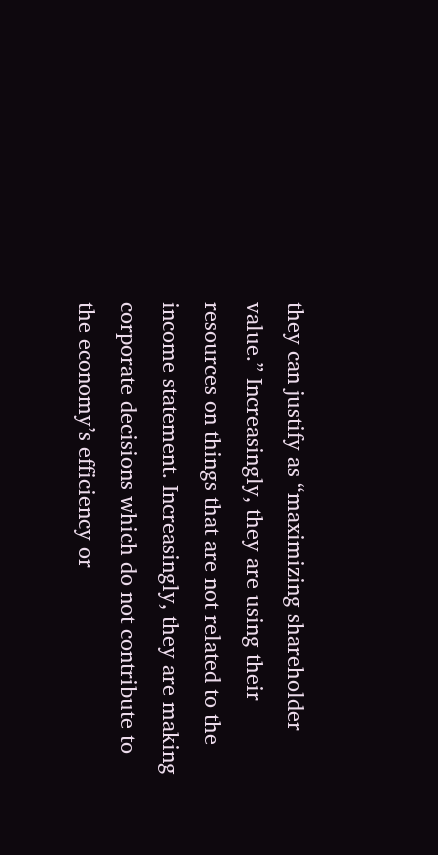they can justify as “maximizing shareholder value.” Increasingly, they are using their resources on things that are not related to the income statement. Increasingly, they are making corporate decisions which do not contribute to the economy’s efficiency or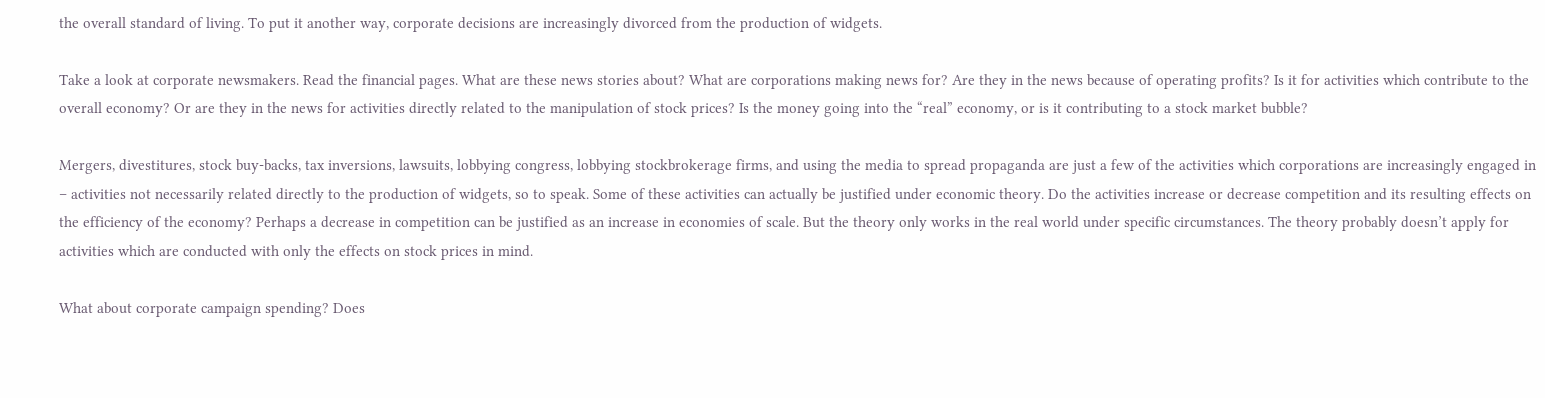the overall standard of living. To put it another way, corporate decisions are increasingly divorced from the production of widgets.

Take a look at corporate newsmakers. Read the financial pages. What are these news stories about? What are corporations making news for? Are they in the news because of operating profits? Is it for activities which contribute to the overall economy? Or are they in the news for activities directly related to the manipulation of stock prices? Is the money going into the “real” economy, or is it contributing to a stock market bubble?

Mergers, divestitures, stock buy-backs, tax inversions, lawsuits, lobbying congress, lobbying stockbrokerage firms, and using the media to spread propaganda are just a few of the activities which corporations are increasingly engaged in – activities not necessarily related directly to the production of widgets, so to speak. Some of these activities can actually be justified under economic theory. Do the activities increase or decrease competition and its resulting effects on the efficiency of the economy? Perhaps a decrease in competition can be justified as an increase in economies of scale. But the theory only works in the real world under specific circumstances. The theory probably doesn’t apply for activities which are conducted with only the effects on stock prices in mind.

What about corporate campaign spending? Does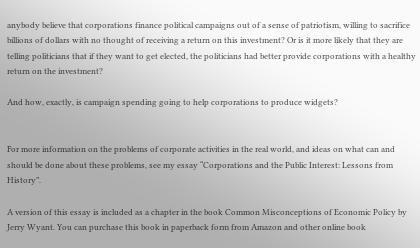anybody believe that corporations finance political campaigns out of a sense of patriotism, willing to sacrifice billions of dollars with no thought of receiving a return on this investment? Or is it more likely that they are telling politicians that if they want to get elected, the politicians had better provide corporations with a healthy return on the investment?

And how, exactly, is campaign spending going to help corporations to produce widgets?


For more information on the problems of corporate activities in the real world, and ideas on what can and should be done about these problems, see my essay “Corporations and the Public Interest: Lessons from History”.

A version of this essay is included as a chapter in the book Common Misconceptions of Economic Policy by Jerry Wyant. You can purchase this book in paperback form from Amazon and other online book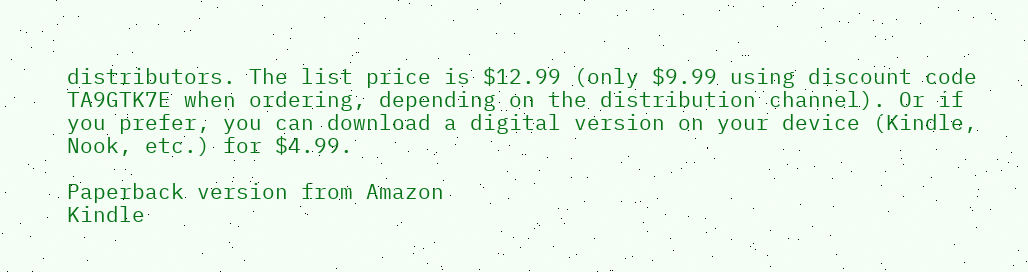distributors. The list price is $12.99 (only $9.99 using discount code TA9GTK7E when ordering, depending on the distribution channel). Or if you prefer, you can download a digital version on your device (Kindle, Nook, etc.) for $4.99.

Paperback version from Amazon
Kindle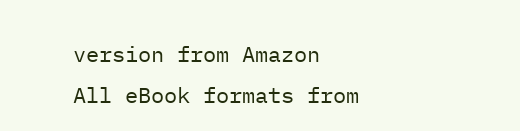version from Amazon
All eBook formats from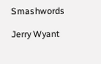Smashwords

Jerry Wyant